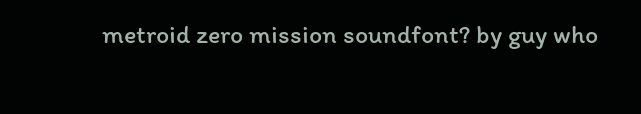metroid zero mission soundfont? by guy who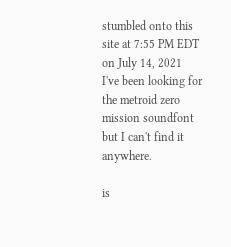stumbled onto this site at 7:55 PM EDT on July 14, 2021
I've been looking for the metroid zero mission soundfont but I can't find it anywhere.

is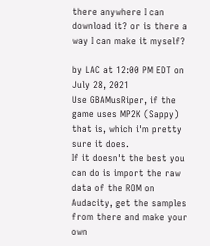there anywhere I can download it? or is there a way I can make it myself?

by LAC at 12:00 PM EDT on July 28, 2021
Use GBAMusRiper, if the game uses MP2K (Sappy) that is, which i'm pretty sure it does.
If it doesn't the best you can do is import the raw data of the ROM on Audacity, get the samples from there and make your own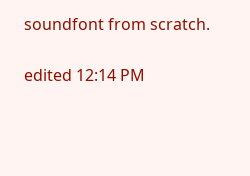soundfont from scratch.

edited 12:14 PM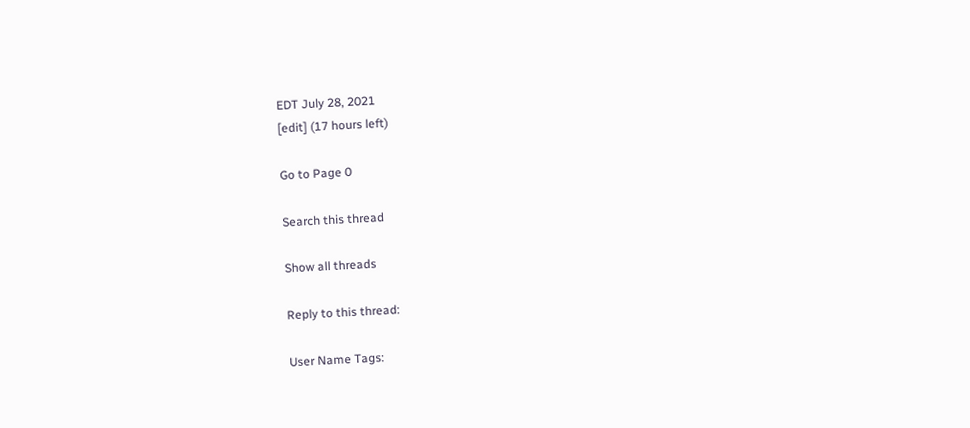EDT July 28, 2021
[edit] (17 hours left)

Go to Page 0

Search this thread

Show all threads

Reply to this thread:

User Name Tags: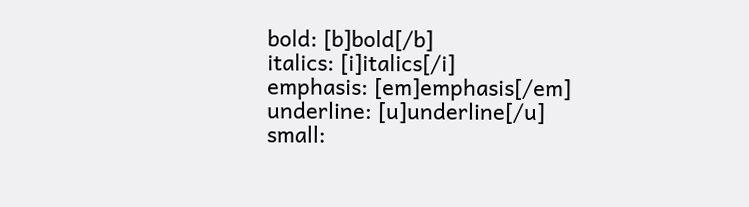bold: [b]bold[/b]
italics: [i]italics[/i]
emphasis: [em]emphasis[/em]
underline: [u]underline[/u]
small: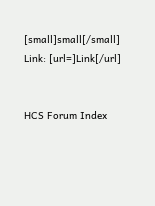[small]small[/small]
Link: [url=]Link[/url]


HCS Forum Index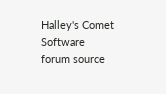Halley's Comet Software
forum source